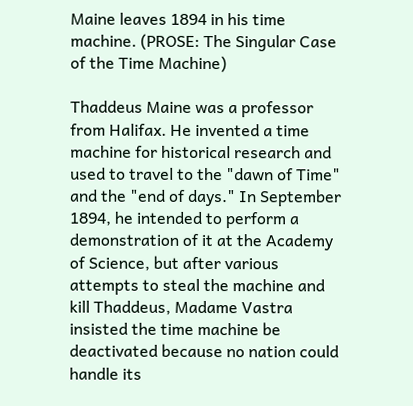Maine leaves 1894 in his time machine. (PROSE: The Singular Case of the Time Machine)

Thaddeus Maine was a professor from Halifax. He invented a time machine for historical research and used to travel to the "dawn of Time" and the "end of days." In September 1894, he intended to perform a demonstration of it at the Academy of Science, but after various attempts to steal the machine and kill Thaddeus, Madame Vastra insisted the time machine be deactivated because no nation could handle its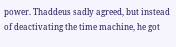power. Thaddeus sadly agreed, but instead of deactivating the time machine, he got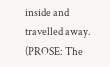inside and travelled away. (PROSE: The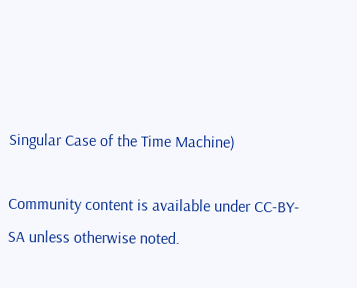Singular Case of the Time Machine)

Community content is available under CC-BY-SA unless otherwise noted.